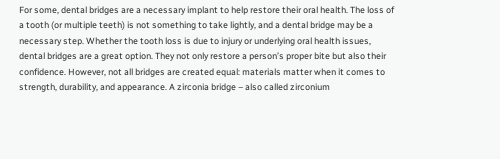For some, dental bridges are a necessary implant to help restore their oral health. The loss of a tooth (or multiple teeth) is not something to take lightly, and a dental bridge may be a necessary step. Whether the tooth loss is due to injury or underlying oral health issues, dental bridges are a great option. They not only restore a person’s proper bite but also their confidence. However, not all bridges are created equal: materials matter when it comes to strength, durability, and appearance. A zirconia bridge – also called zirconium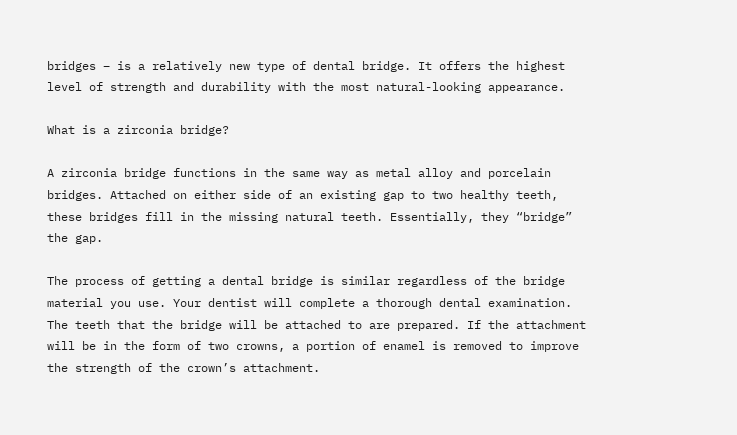bridges – is a relatively new type of dental bridge. It offers the highest level of strength and durability with the most natural-looking appearance.

What is a zirconia bridge?

A zirconia bridge functions in the same way as metal alloy and porcelain bridges. Attached on either side of an existing gap to two healthy teeth, these bridges fill in the missing natural teeth. Essentially, they “bridge” the gap.

The process of getting a dental bridge is similar regardless of the bridge material you use. Your dentist will complete a thorough dental examination. The teeth that the bridge will be attached to are prepared. If the attachment will be in the form of two crowns, a portion of enamel is removed to improve the strength of the crown’s attachment.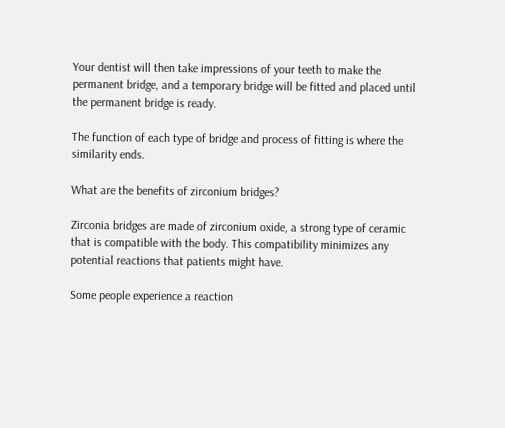Your dentist will then take impressions of your teeth to make the permanent bridge, and a temporary bridge will be fitted and placed until the permanent bridge is ready.

The function of each type of bridge and process of fitting is where the similarity ends.

What are the benefits of zirconium bridges?

Zirconia bridges are made of zirconium oxide, a strong type of ceramic that is compatible with the body. This compatibility minimizes any potential reactions that patients might have.

Some people experience a reaction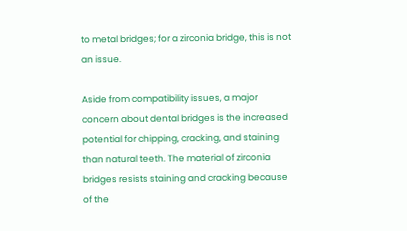to metal bridges; for a zirconia bridge, this is not an issue.

Aside from compatibility issues, a major concern about dental bridges is the increased potential for chipping, cracking, and staining than natural teeth. The material of zirconia bridges resists staining and cracking because of the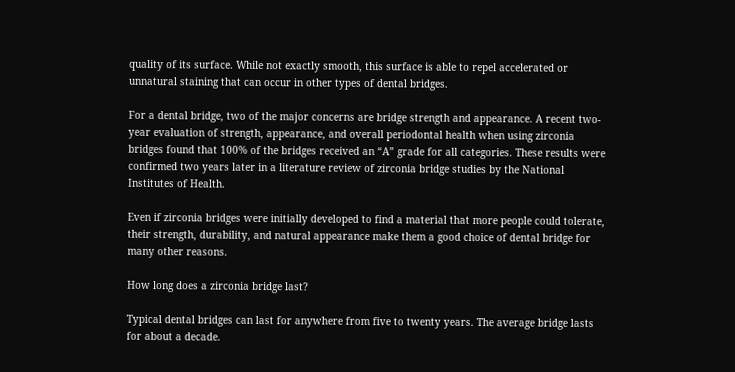quality of its surface. While not exactly smooth, this surface is able to repel accelerated or unnatural staining that can occur in other types of dental bridges.

For a dental bridge, two of the major concerns are bridge strength and appearance. A recent two-year evaluation of strength, appearance, and overall periodontal health when using zirconia bridges found that 100% of the bridges received an “A” grade for all categories. These results were confirmed two years later in a literature review of zirconia bridge studies by the National Institutes of Health.

Even if zirconia bridges were initially developed to find a material that more people could tolerate, their strength, durability, and natural appearance make them a good choice of dental bridge for many other reasons.

How long does a zirconia bridge last?

Typical dental bridges can last for anywhere from five to twenty years. The average bridge lasts for about a decade.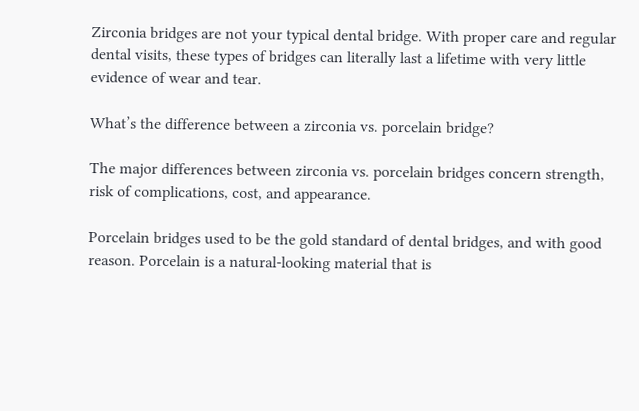Zirconia bridges are not your typical dental bridge. With proper care and regular dental visits, these types of bridges can literally last a lifetime with very little evidence of wear and tear.

What’s the difference between a zirconia vs. porcelain bridge?

The major differences between zirconia vs. porcelain bridges concern strength, risk of complications, cost, and appearance.

Porcelain bridges used to be the gold standard of dental bridges, and with good reason. Porcelain is a natural-looking material that is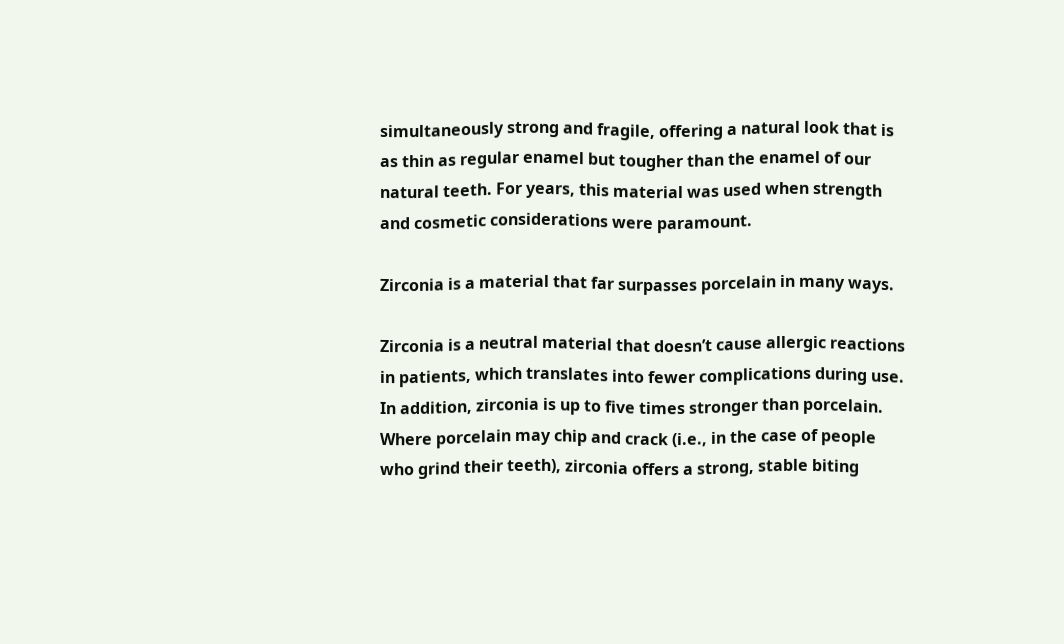simultaneously strong and fragile, offering a natural look that is as thin as regular enamel but tougher than the enamel of our natural teeth. For years, this material was used when strength and cosmetic considerations were paramount.

Zirconia is a material that far surpasses porcelain in many ways.

Zirconia is a neutral material that doesn’t cause allergic reactions in patients, which translates into fewer complications during use. In addition, zirconia is up to five times stronger than porcelain. Where porcelain may chip and crack (i.e., in the case of people who grind their teeth), zirconia offers a strong, stable biting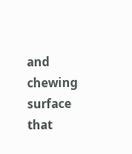and chewing surface that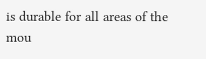is durable for all areas of the mou